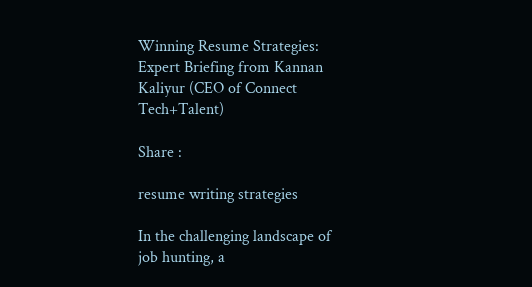Winning Resume Strategies: Expert Briefing from Kannan Kaliyur (CEO of Connect Tech+Talent)

Share :

resume writing strategies

In the challenging landscape of job hunting, a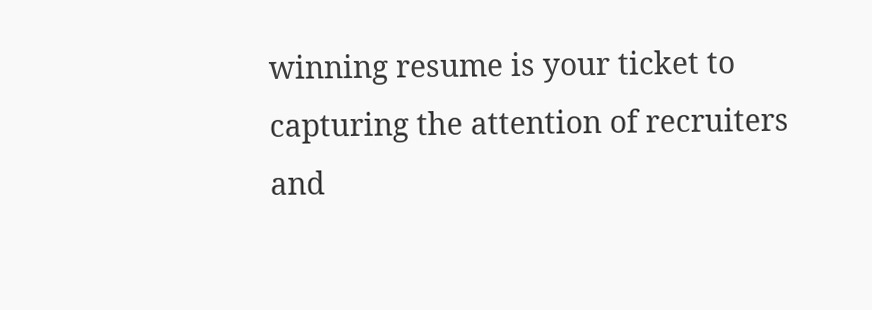winning resume is your ticket to capturing the attention of recruiters and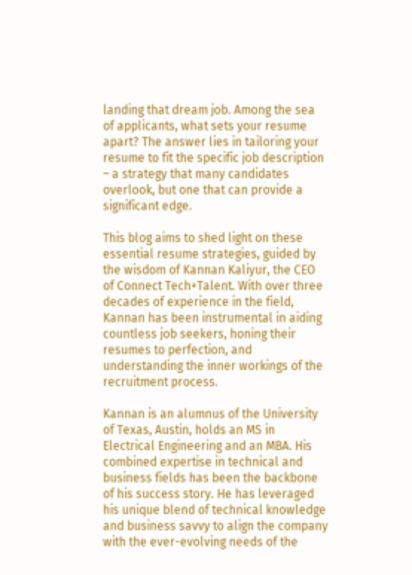landing that dream job. Among the sea of applicants, what sets your resume apart? The answer lies in tailoring your resume to fit the specific job description – a strategy that many candidates overlook, but one that can provide a significant edge.

This blog aims to shed light on these essential resume strategies, guided by the wisdom of Kannan Kaliyur, the CEO of Connect Tech+Talent. With over three decades of experience in the field, Kannan has been instrumental in aiding countless job seekers, honing their resumes to perfection, and understanding the inner workings of the recruitment process.

Kannan is an alumnus of the University of Texas, Austin, holds an MS in Electrical Engineering and an MBA. His combined expertise in technical and business fields has been the backbone of his success story. He has leveraged his unique blend of technical knowledge and business savvy to align the company with the ever-evolving needs of the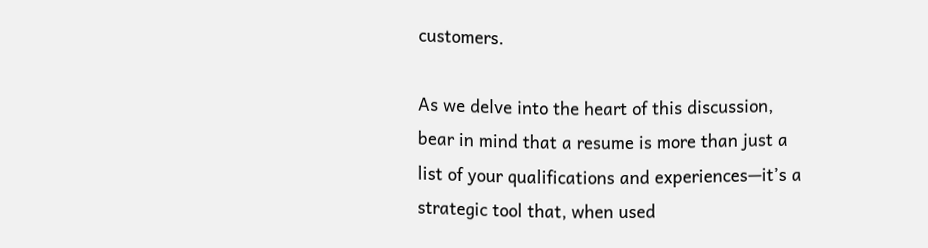customers.

As we delve into the heart of this discussion, bear in mind that a resume is more than just a list of your qualifications and experiences—it’s a strategic tool that, when used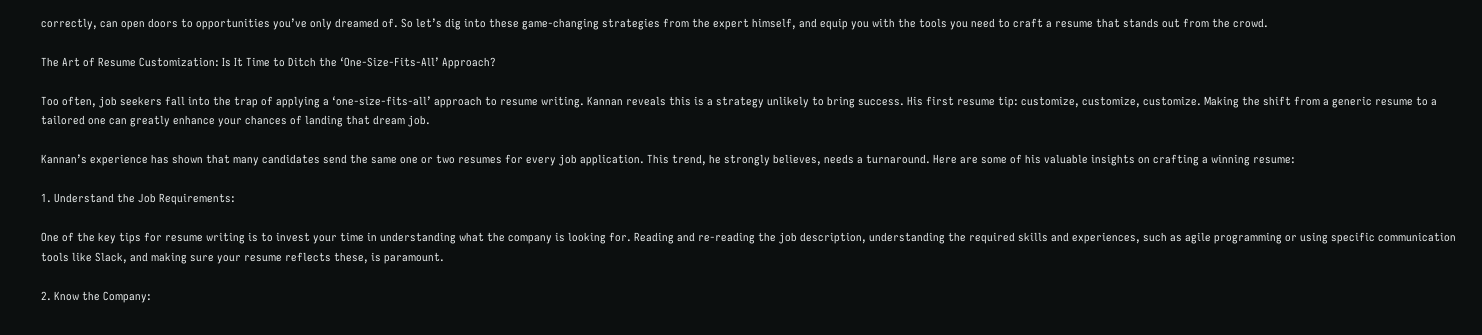correctly, can open doors to opportunities you’ve only dreamed of. So let’s dig into these game-changing strategies from the expert himself, and equip you with the tools you need to craft a resume that stands out from the crowd.

The Art of Resume Customization: Is It Time to Ditch the ‘One-Size-Fits-All’ Approach?

Too often, job seekers fall into the trap of applying a ‘one-size-fits-all’ approach to resume writing. Kannan reveals this is a strategy unlikely to bring success. His first resume tip: customize, customize, customize. Making the shift from a generic resume to a tailored one can greatly enhance your chances of landing that dream job.

Kannan’s experience has shown that many candidates send the same one or two resumes for every job application. This trend, he strongly believes, needs a turnaround. Here are some of his valuable insights on crafting a winning resume:

1. Understand the Job Requirements:

One of the key tips for resume writing is to invest your time in understanding what the company is looking for. Reading and re-reading the job description, understanding the required skills and experiences, such as agile programming or using specific communication tools like Slack, and making sure your resume reflects these, is paramount.

2. Know the Company: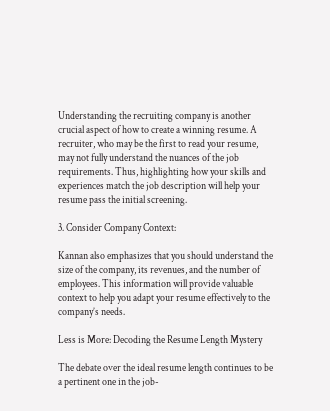Understanding the recruiting company is another crucial aspect of how to create a winning resume. A recruiter, who may be the first to read your resume, may not fully understand the nuances of the job requirements. Thus, highlighting how your skills and experiences match the job description will help your resume pass the initial screening.

3. Consider Company Context:

Kannan also emphasizes that you should understand the size of the company, its revenues, and the number of employees. This information will provide valuable context to help you adapt your resume effectively to the company’s needs.

Less is More: Decoding the Resume Length Mystery

The debate over the ideal resume length continues to be a pertinent one in the job-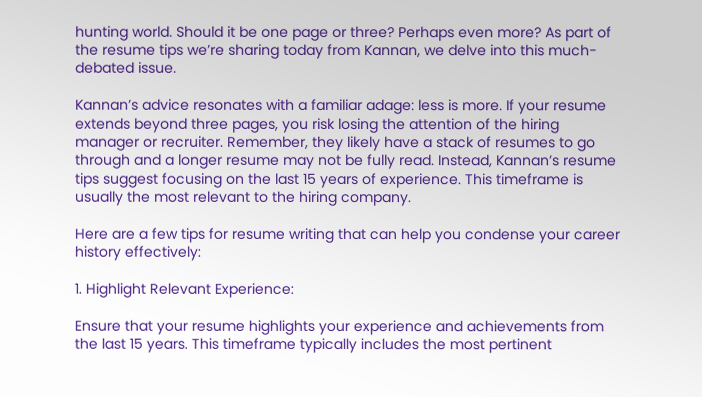hunting world. Should it be one page or three? Perhaps even more? As part of the resume tips we’re sharing today from Kannan, we delve into this much-debated issue.

Kannan’s advice resonates with a familiar adage: less is more. If your resume extends beyond three pages, you risk losing the attention of the hiring manager or recruiter. Remember, they likely have a stack of resumes to go through and a longer resume may not be fully read. Instead, Kannan’s resume tips suggest focusing on the last 15 years of experience. This timeframe is usually the most relevant to the hiring company.

Here are a few tips for resume writing that can help you condense your career history effectively:

1. Highlight Relevant Experience:

Ensure that your resume highlights your experience and achievements from the last 15 years. This timeframe typically includes the most pertinent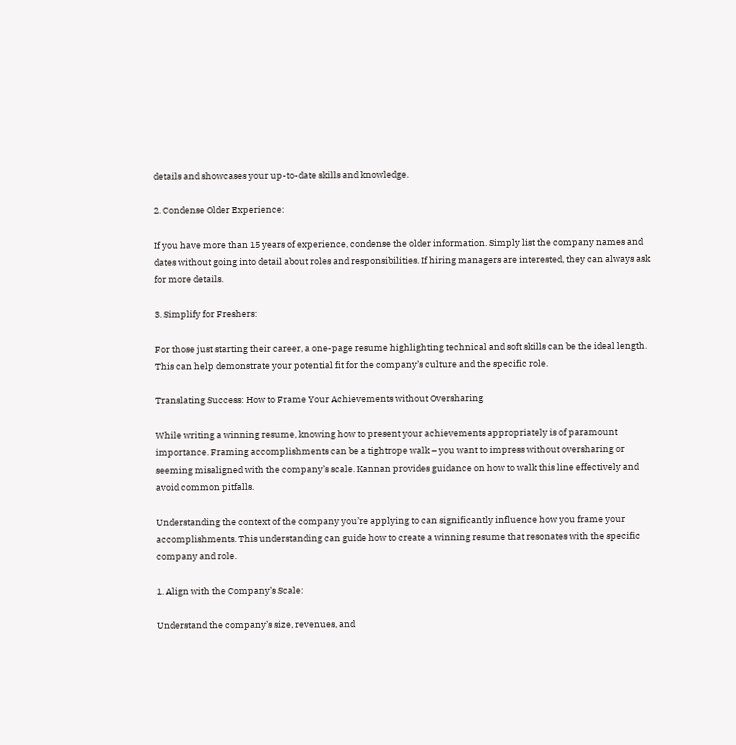details and showcases your up-to-date skills and knowledge.

2. Condense Older Experience:

If you have more than 15 years of experience, condense the older information. Simply list the company names and dates without going into detail about roles and responsibilities. If hiring managers are interested, they can always ask for more details.

3. Simplify for Freshers:

For those just starting their career, a one-page resume highlighting technical and soft skills can be the ideal length. This can help demonstrate your potential fit for the company’s culture and the specific role.

Translating Success: How to Frame Your Achievements without Oversharing

While writing a winning resume, knowing how to present your achievements appropriately is of paramount importance. Framing accomplishments can be a tightrope walk – you want to impress without oversharing or seeming misaligned with the company’s scale. Kannan provides guidance on how to walk this line effectively and avoid common pitfalls.

Understanding the context of the company you’re applying to can significantly influence how you frame your accomplishments. This understanding can guide how to create a winning resume that resonates with the specific company and role.

1. Align with the Company’s Scale:

Understand the company’s size, revenues, and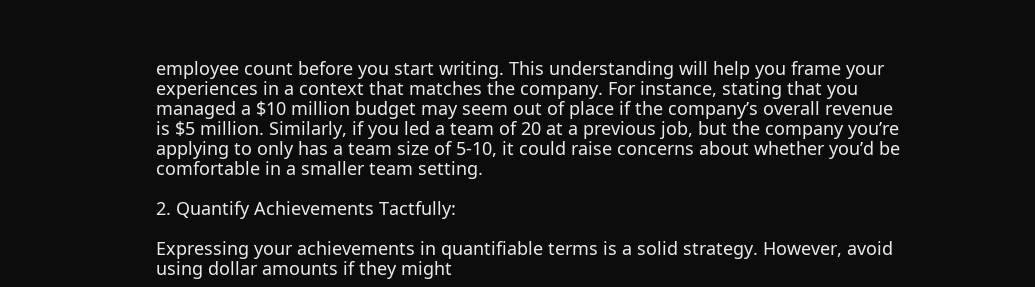employee count before you start writing. This understanding will help you frame your experiences in a context that matches the company. For instance, stating that you managed a $10 million budget may seem out of place if the company’s overall revenue is $5 million. Similarly, if you led a team of 20 at a previous job, but the company you’re applying to only has a team size of 5-10, it could raise concerns about whether you’d be comfortable in a smaller team setting.

2. Quantify Achievements Tactfully:

Expressing your achievements in quantifiable terms is a solid strategy. However, avoid using dollar amounts if they might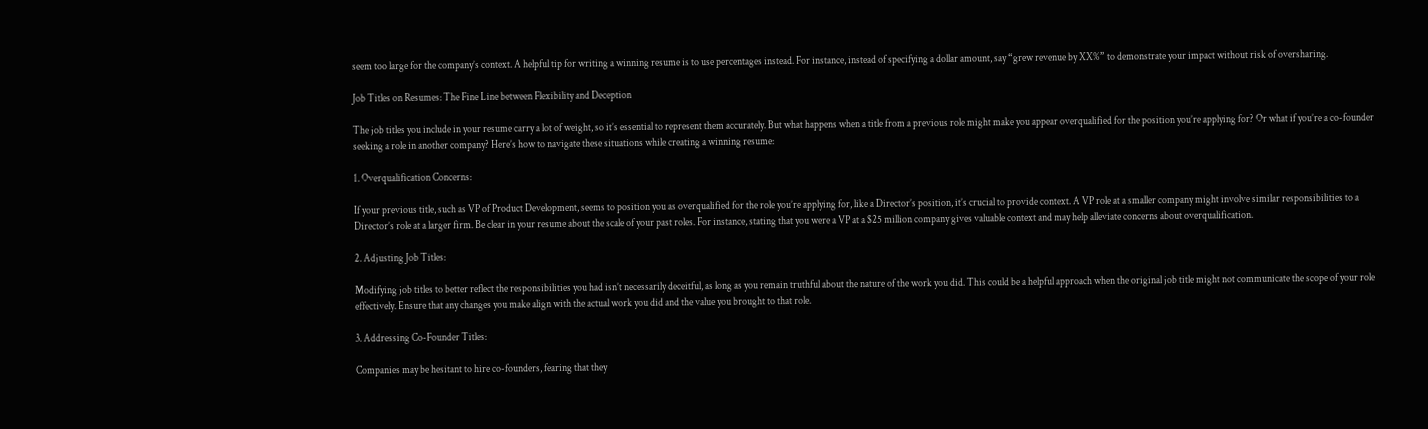seem too large for the company’s context. A helpful tip for writing a winning resume is to use percentages instead. For instance, instead of specifying a dollar amount, say “grew revenue by XX%” to demonstrate your impact without risk of oversharing.

Job Titles on Resumes: The Fine Line between Flexibility and Deception

The job titles you include in your resume carry a lot of weight, so it’s essential to represent them accurately. But what happens when a title from a previous role might make you appear overqualified for the position you’re applying for? Or what if you’re a co-founder seeking a role in another company? Here’s how to navigate these situations while creating a winning resume:

1. Overqualification Concerns:

If your previous title, such as VP of Product Development, seems to position you as overqualified for the role you’re applying for, like a Director’s position, it’s crucial to provide context. A VP role at a smaller company might involve similar responsibilities to a Director’s role at a larger firm. Be clear in your resume about the scale of your past roles. For instance, stating that you were a VP at a $25 million company gives valuable context and may help alleviate concerns about overqualification.

2. Adjusting Job Titles:

Modifying job titles to better reflect the responsibilities you had isn’t necessarily deceitful, as long as you remain truthful about the nature of the work you did. This could be a helpful approach when the original job title might not communicate the scope of your role effectively. Ensure that any changes you make align with the actual work you did and the value you brought to that role.

3. Addressing Co-Founder Titles:

Companies may be hesitant to hire co-founders, fearing that they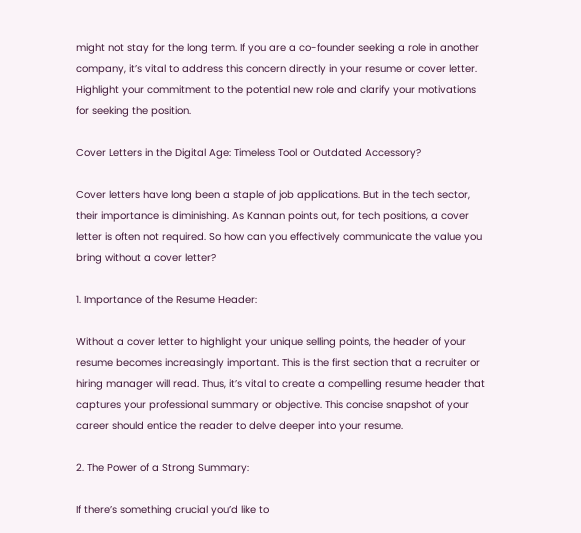might not stay for the long term. If you are a co-founder seeking a role in another company, it’s vital to address this concern directly in your resume or cover letter. Highlight your commitment to the potential new role and clarify your motivations for seeking the position.

Cover Letters in the Digital Age: Timeless Tool or Outdated Accessory?

Cover letters have long been a staple of job applications. But in the tech sector, their importance is diminishing. As Kannan points out, for tech positions, a cover letter is often not required. So how can you effectively communicate the value you bring without a cover letter?

1. Importance of the Resume Header:

Without a cover letter to highlight your unique selling points, the header of your resume becomes increasingly important. This is the first section that a recruiter or hiring manager will read. Thus, it’s vital to create a compelling resume header that captures your professional summary or objective. This concise snapshot of your career should entice the reader to delve deeper into your resume.

2. The Power of a Strong Summary:

If there’s something crucial you’d like to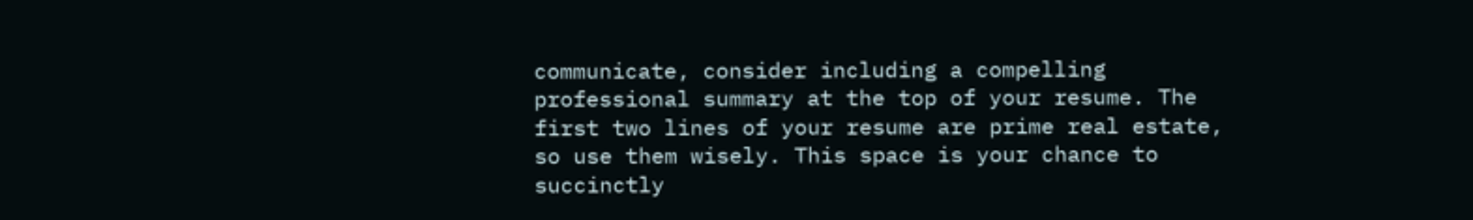communicate, consider including a compelling professional summary at the top of your resume. The first two lines of your resume are prime real estate, so use them wisely. This space is your chance to succinctly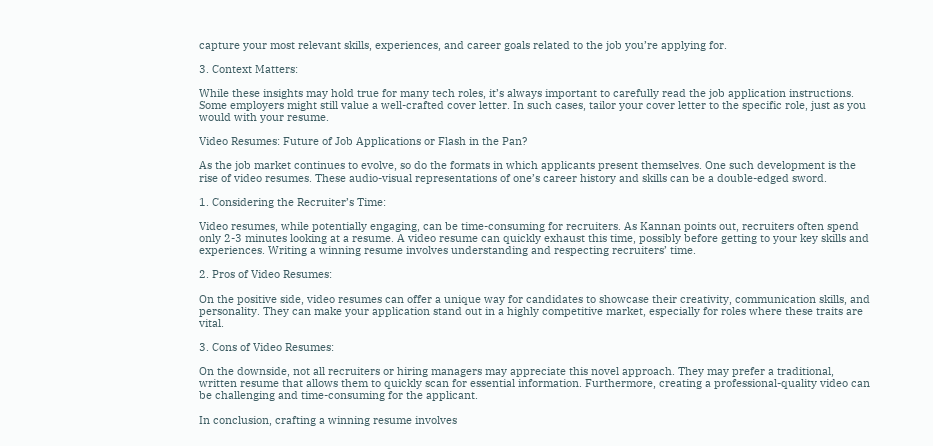capture your most relevant skills, experiences, and career goals related to the job you’re applying for.

3. Context Matters:

While these insights may hold true for many tech roles, it’s always important to carefully read the job application instructions. Some employers might still value a well-crafted cover letter. In such cases, tailor your cover letter to the specific role, just as you would with your resume.

Video Resumes: Future of Job Applications or Flash in the Pan?

As the job market continues to evolve, so do the formats in which applicants present themselves. One such development is the rise of video resumes. These audio-visual representations of one’s career history and skills can be a double-edged sword.

1. Considering the Recruiter’s Time:

Video resumes, while potentially engaging, can be time-consuming for recruiters. As Kannan points out, recruiters often spend only 2-3 minutes looking at a resume. A video resume can quickly exhaust this time, possibly before getting to your key skills and experiences. Writing a winning resume involves understanding and respecting recruiters’ time.

2. Pros of Video Resumes:

On the positive side, video resumes can offer a unique way for candidates to showcase their creativity, communication skills, and personality. They can make your application stand out in a highly competitive market, especially for roles where these traits are vital.

3. Cons of Video Resumes:

On the downside, not all recruiters or hiring managers may appreciate this novel approach. They may prefer a traditional, written resume that allows them to quickly scan for essential information. Furthermore, creating a professional-quality video can be challenging and time-consuming for the applicant.

In conclusion, crafting a winning resume involves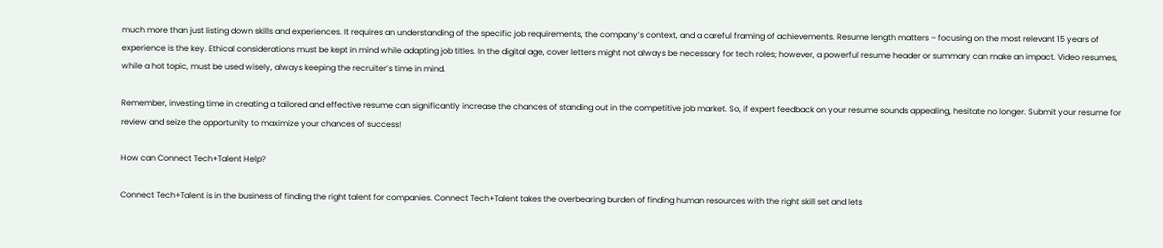much more than just listing down skills and experiences. It requires an understanding of the specific job requirements, the company’s context, and a careful framing of achievements. Resume length matters – focusing on the most relevant 15 years of experience is the key. Ethical considerations must be kept in mind while adapting job titles. In the digital age, cover letters might not always be necessary for tech roles; however, a powerful resume header or summary can make an impact. Video resumes, while a hot topic, must be used wisely, always keeping the recruiter’s time in mind.

Remember, investing time in creating a tailored and effective resume can significantly increase the chances of standing out in the competitive job market. So, if expert feedback on your resume sounds appealing, hesitate no longer. Submit your resume for review and seize the opportunity to maximize your chances of success!

How can Connect Tech+Talent Help?

Connect Tech+Talent is in the business of finding the right talent for companies. Connect Tech+Talent takes the overbearing burden of finding human resources with the right skill set and lets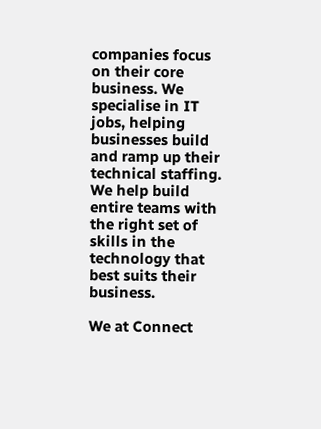companies focus on their core business. We specialise in IT jobs, helping businesses build and ramp up their technical staffing. We help build entire teams with the right set of skills in the technology that best suits their business.

We at Connect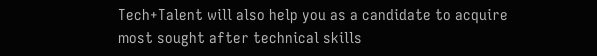Tech+Talent will also help you as a candidate to acquire most sought after technical skills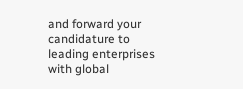and forward your candidature to leading enterprises with global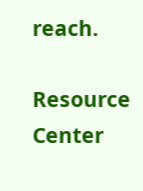reach.

Resource Center